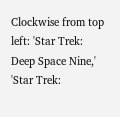Clockwise from top left: 'Star Trek: Deep Space Nine,' 'Star Trek: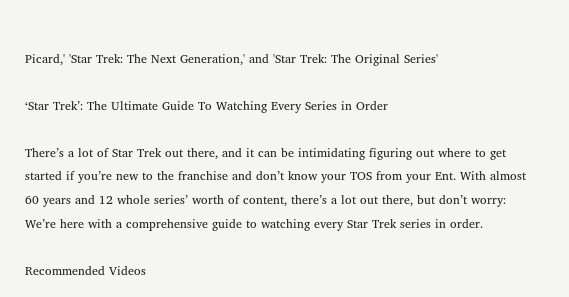Picard,' 'Star Trek: The Next Generation,' and 'Star Trek: The Original Series'

‘Star Trek’: The Ultimate Guide To Watching Every Series in Order

There’s a lot of Star Trek out there, and it can be intimidating figuring out where to get started if you’re new to the franchise and don’t know your TOS from your Ent. With almost 60 years and 12 whole series’ worth of content, there’s a lot out there, but don’t worry: We’re here with a comprehensive guide to watching every Star Trek series in order.

Recommended Videos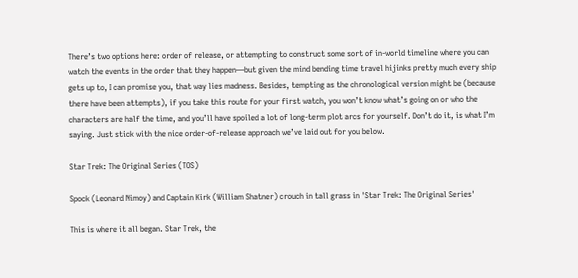There’s two options here: order of release, or attempting to construct some sort of in-world timeline where you can watch the events in the order that they happen—but given the mind bending time travel hijinks pretty much every ship gets up to, I can promise you, that way lies madness. Besides, tempting as the chronological version might be (because there have been attempts), if you take this route for your first watch, you won’t know what’s going on or who the characters are half the time, and you’ll have spoiled a lot of long-term plot arcs for yourself. Don’t do it, is what I’m saying. Just stick with the nice order-of-release approach we’ve laid out for you below.

Star Trek: The Original Series (TOS)

Spock (Leonard Nimoy) and Captain Kirk (William Shatner) crouch in tall grass in 'Star Trek: The Original Series'

This is where it all began. Star Trek, the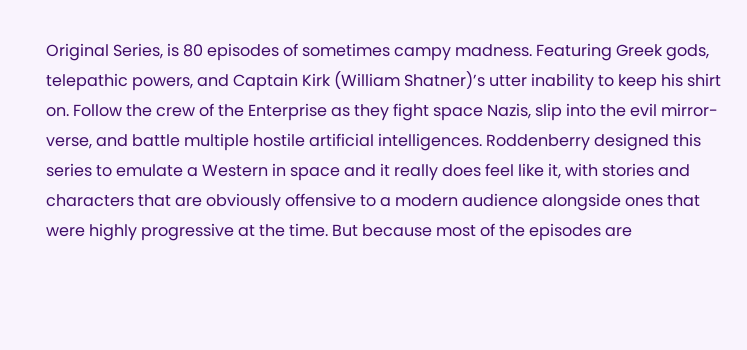Original Series, is 80 episodes of sometimes campy madness. Featuring Greek gods, telepathic powers, and Captain Kirk (William Shatner)’s utter inability to keep his shirt on. Follow the crew of the Enterprise as they fight space Nazis, slip into the evil mirror-verse, and battle multiple hostile artificial intelligences. Roddenberry designed this series to emulate a Western in space and it really does feel like it, with stories and characters that are obviously offensive to a modern audience alongside ones that were highly progressive at the time. But because most of the episodes are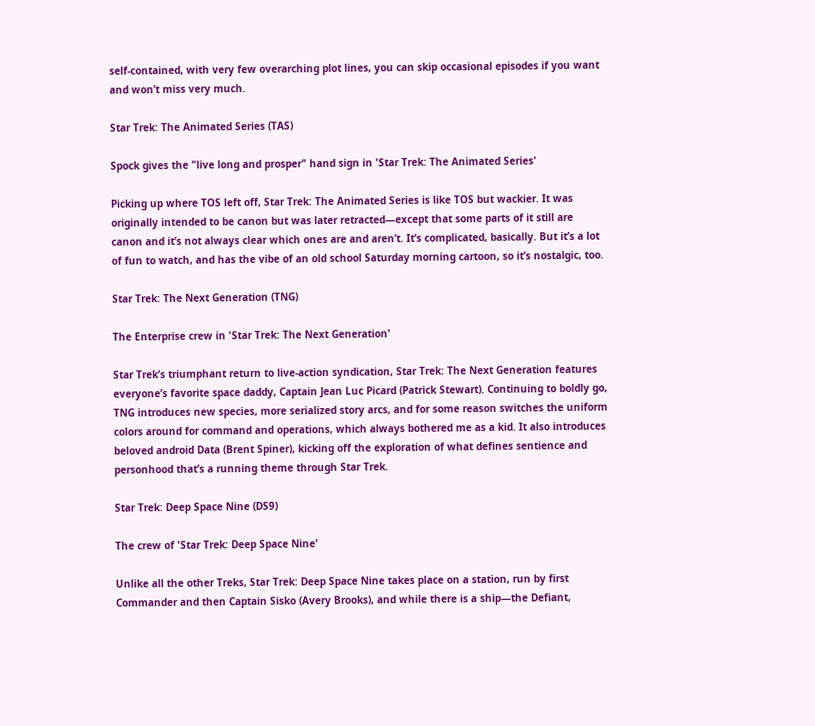self-contained, with very few overarching plot lines, you can skip occasional episodes if you want and won’t miss very much.

Star Trek: The Animated Series (TAS)

Spock gives the "live long and prosper" hand sign in 'Star Trek: The Animated Series'

Picking up where TOS left off, Star Trek: The Animated Series is like TOS but wackier. It was originally intended to be canon but was later retracted—except that some parts of it still are canon and it’s not always clear which ones are and aren’t. It’s complicated, basically. But it’s a lot of fun to watch, and has the vibe of an old school Saturday morning cartoon, so it’s nostalgic, too.

Star Trek: The Next Generation (TNG)

The Enterprise crew in 'Star Trek: The Next Generation'

Star Trek’s triumphant return to live-action syndication, Star Trek: The Next Generation features everyone’s favorite space daddy, Captain Jean Luc Picard (Patrick Stewart). Continuing to boldly go, TNG introduces new species, more serialized story arcs, and for some reason switches the uniform colors around for command and operations, which always bothered me as a kid. It also introduces beloved android Data (Brent Spiner), kicking off the exploration of what defines sentience and personhood that’s a running theme through Star Trek.

Star Trek: Deep Space Nine (DS9)

The crew of 'Star Trek: Deep Space Nine'

Unlike all the other Treks, Star Trek: Deep Space Nine takes place on a station, run by first Commander and then Captain Sisko (Avery Brooks), and while there is a ship—the Defiant,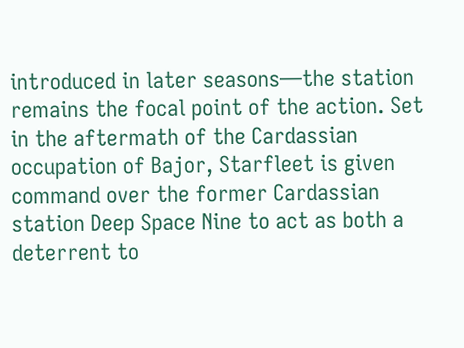introduced in later seasons—the station remains the focal point of the action. Set in the aftermath of the Cardassian occupation of Bajor, Starfleet is given command over the former Cardassian station Deep Space Nine to act as both a deterrent to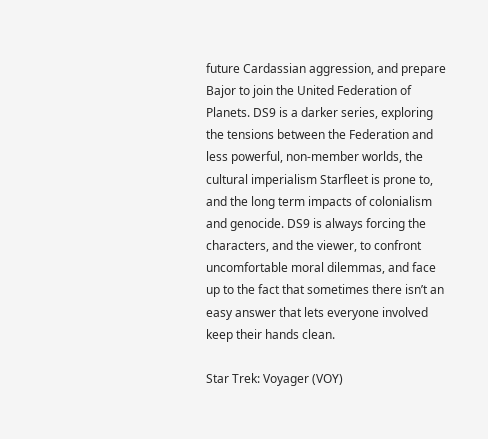future Cardassian aggression, and prepare Bajor to join the United Federation of Planets. DS9 is a darker series, exploring the tensions between the Federation and less powerful, non-member worlds, the cultural imperialism Starfleet is prone to, and the long term impacts of colonialism and genocide. DS9 is always forcing the characters, and the viewer, to confront uncomfortable moral dilemmas, and face up to the fact that sometimes there isn’t an easy answer that lets everyone involved keep their hands clean.

Star Trek: Voyager (VOY)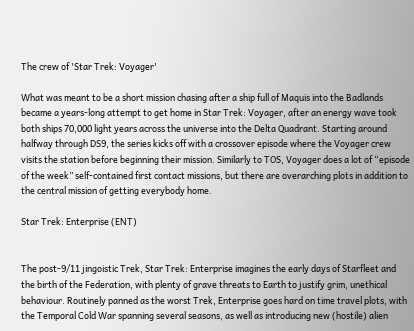The crew of 'Star Trek: Voyager'

What was meant to be a short mission chasing after a ship full of Maquis into the Badlands became a years-long attempt to get home in Star Trek: Voyager, after an energy wave took both ships 70,000 light years across the universe into the Delta Quadrant. Starting around halfway through DS9, the series kicks off with a crossover episode where the Voyager crew visits the station before beginning their mission. Similarly to TOS, Voyager does a lot of “episode of the week” self-contained first contact missions, but there are overarching plots in addition to the central mission of getting everybody home.

Star Trek: Enterprise (ENT)


The post-9/11 jingoistic Trek, Star Trek: Enterprise imagines the early days of Starfleet and the birth of the Federation, with plenty of grave threats to Earth to justify grim, unethical behaviour. Routinely panned as the worst Trek, Enterprise goes hard on time travel plots, with the Temporal Cold War spanning several seasons, as well as introducing new (hostile) alien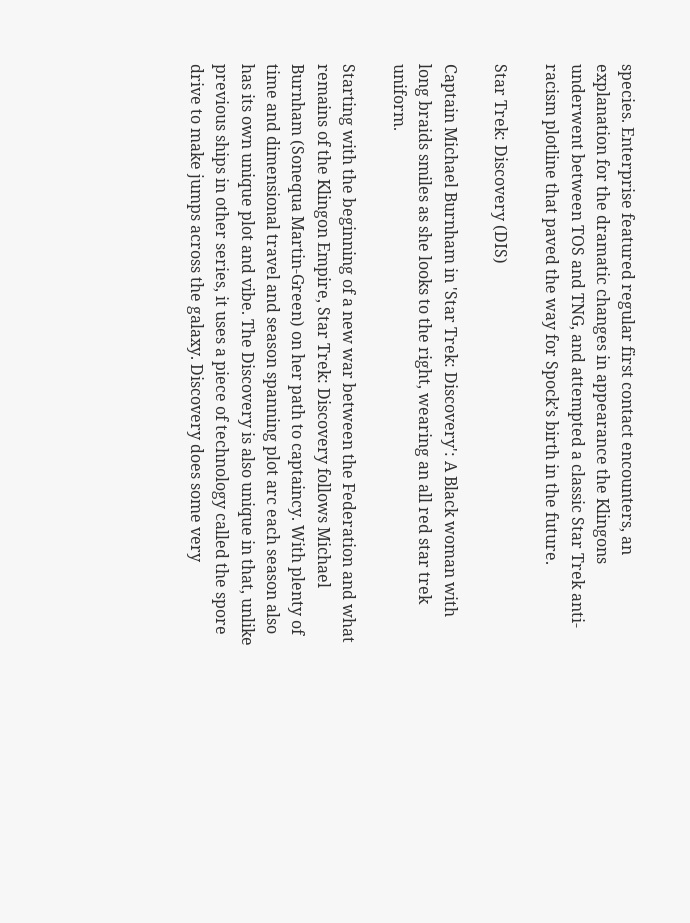species. Enterprise featured regular first contact encounters, an explanation for the dramatic changes in appearance the Klingons underwent between TOS and TNG, and attempted a classic Star Trek anti-racism plotline that paved the way for Spock’s birth in the future.

Star Trek: Discovery (DIS)

Captain Michael Burnham in 'Star Trek: Discovery': A Black woman with long braids smiles as she looks to the right, wearing an all red star trek uniform.

Starting with the beginning of a new war between the Federation and what remains of the Klingon Empire, Star Trek: Discovery follows Michael Burnham (Sonequa Martin-Green) on her path to captaincy. With plenty of time and dimensional travel and season spanning plot arc each season also has its own unique plot and vibe. The Discovery is also unique in that, unlike previous ships in other series, it uses a piece of technology called the spore drive to make jumps across the galaxy. Discovery does some very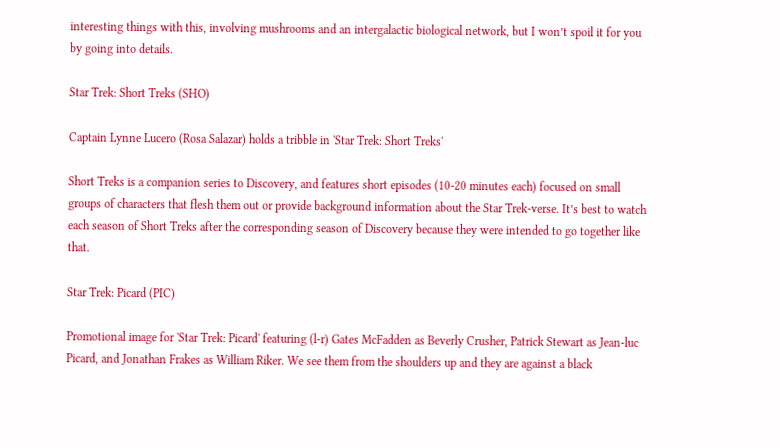interesting things with this, involving mushrooms and an intergalactic biological network, but I won’t spoil it for you by going into details.

Star Trek: Short Treks (SHO)

Captain Lynne Lucero (Rosa Salazar) holds a tribble in 'Star Trek: Short Treks'

Short Treks is a companion series to Discovery, and features short episodes (10-20 minutes each) focused on small groups of characters that flesh them out or provide background information about the Star Trek-verse. It’s best to watch each season of Short Treks after the corresponding season of Discovery because they were intended to go together like that.

Star Trek: Picard (PIC)

Promotional image for 'Star Trek: Picard' featuring (l-r) Gates McFadden as Beverly Crusher, Patrick Stewart as Jean-luc Picard, and Jonathan Frakes as William Riker. We see them from the shoulders up and they are against a black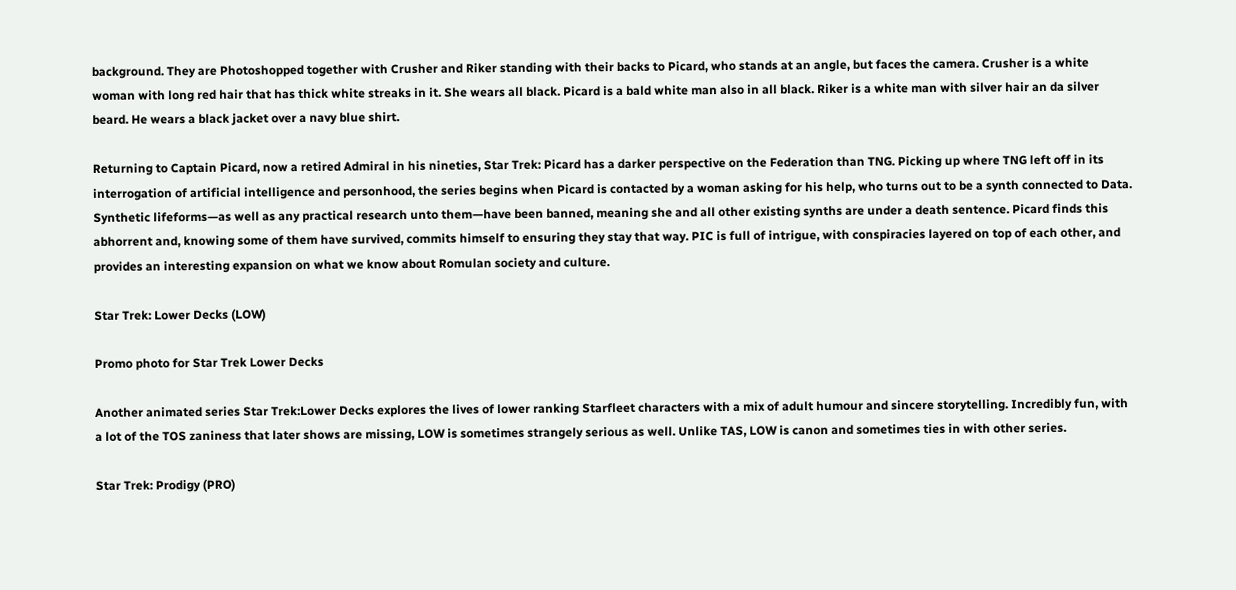background. They are Photoshopped together with Crusher and Riker standing with their backs to Picard, who stands at an angle, but faces the camera. Crusher is a white woman with long red hair that has thick white streaks in it. She wears all black. Picard is a bald white man also in all black. Riker is a white man with silver hair an da silver beard. He wears a black jacket over a navy blue shirt.

Returning to Captain Picard, now a retired Admiral in his nineties, Star Trek: Picard has a darker perspective on the Federation than TNG. Picking up where TNG left off in its interrogation of artificial intelligence and personhood, the series begins when Picard is contacted by a woman asking for his help, who turns out to be a synth connected to Data. Synthetic lifeforms—as well as any practical research unto them—have been banned, meaning she and all other existing synths are under a death sentence. Picard finds this abhorrent and, knowing some of them have survived, commits himself to ensuring they stay that way. PIC is full of intrigue, with conspiracies layered on top of each other, and provides an interesting expansion on what we know about Romulan society and culture.

Star Trek: Lower Decks (LOW)

Promo photo for Star Trek Lower Decks

Another animated series Star Trek:Lower Decks explores the lives of lower ranking Starfleet characters with a mix of adult humour and sincere storytelling. Incredibly fun, with a lot of the TOS zaniness that later shows are missing, LOW is sometimes strangely serious as well. Unlike TAS, LOW is canon and sometimes ties in with other series.

Star Trek: Prodigy (PRO)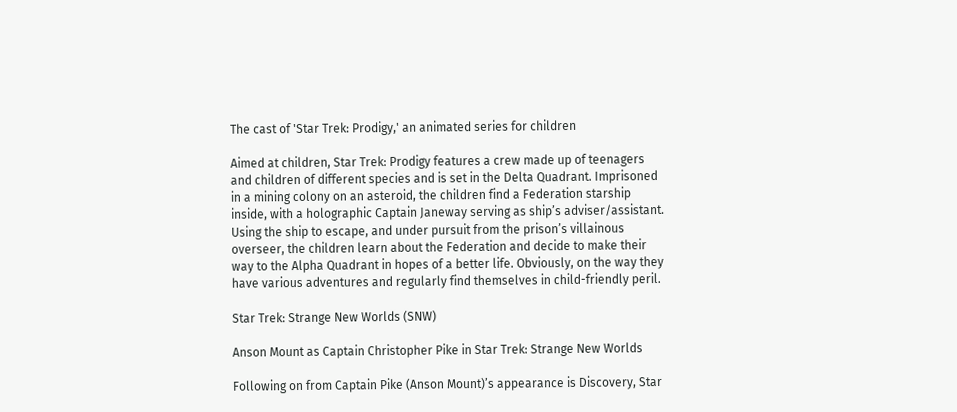The cast of 'Star Trek: Prodigy,' an animated series for children

Aimed at children, Star Trek: Prodigy features a crew made up of teenagers and children of different species and is set in the Delta Quadrant. Imprisoned in a mining colony on an asteroid, the children find a Federation starship inside, with a holographic Captain Janeway serving as ship’s adviser/assistant. Using the ship to escape, and under pursuit from the prison’s villainous overseer, the children learn about the Federation and decide to make their way to the Alpha Quadrant in hopes of a better life. Obviously, on the way they have various adventures and regularly find themselves in child-friendly peril.

Star Trek: Strange New Worlds (SNW)

Anson Mount as Captain Christopher Pike in Star Trek: Strange New Worlds

Following on from Captain Pike (Anson Mount)’s appearance is Discovery, Star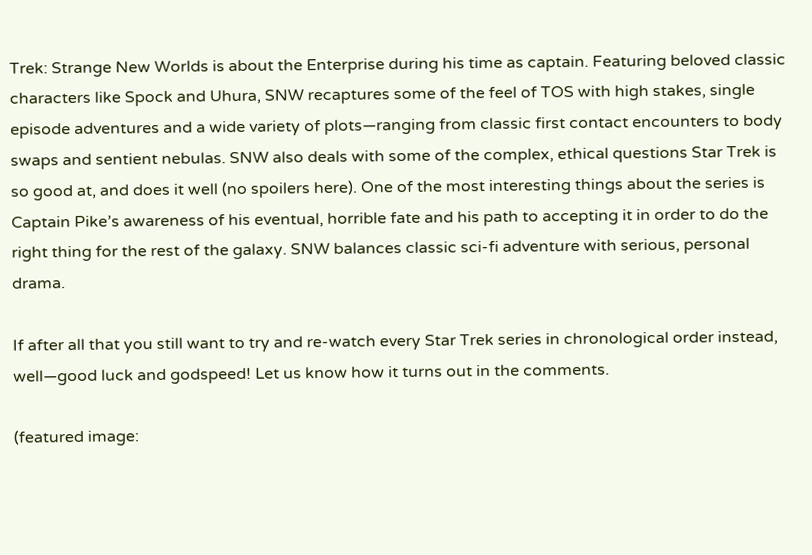Trek: Strange New Worlds is about the Enterprise during his time as captain. Featuring beloved classic characters like Spock and Uhura, SNW recaptures some of the feel of TOS with high stakes, single episode adventures and a wide variety of plots—ranging from classic first contact encounters to body swaps and sentient nebulas. SNW also deals with some of the complex, ethical questions Star Trek is so good at, and does it well (no spoilers here). One of the most interesting things about the series is Captain Pike’s awareness of his eventual, horrible fate and his path to accepting it in order to do the right thing for the rest of the galaxy. SNW balances classic sci-fi adventure with serious, personal drama.

If after all that you still want to try and re-watch every Star Trek series in chronological order instead, well—good luck and godspeed! Let us know how it turns out in the comments.

(featured image: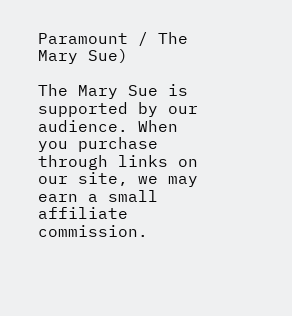Paramount / The Mary Sue)

The Mary Sue is supported by our audience. When you purchase through links on our site, we may earn a small affiliate commission.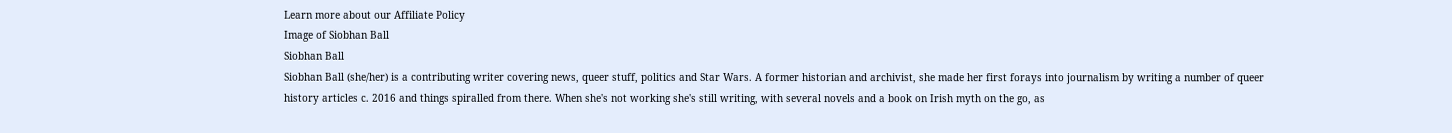Learn more about our Affiliate Policy
Image of Siobhan Ball
Siobhan Ball
Siobhan Ball (she/her) is a contributing writer covering news, queer stuff, politics and Star Wars. A former historian and archivist, she made her first forays into journalism by writing a number of queer history articles c. 2016 and things spiralled from there. When she's not working she's still writing, with several novels and a book on Irish myth on the go, as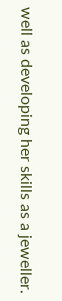well as developing her skills as a jeweller.